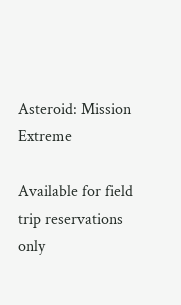Asteroid: Mission Extreme

Available for field trip reservations only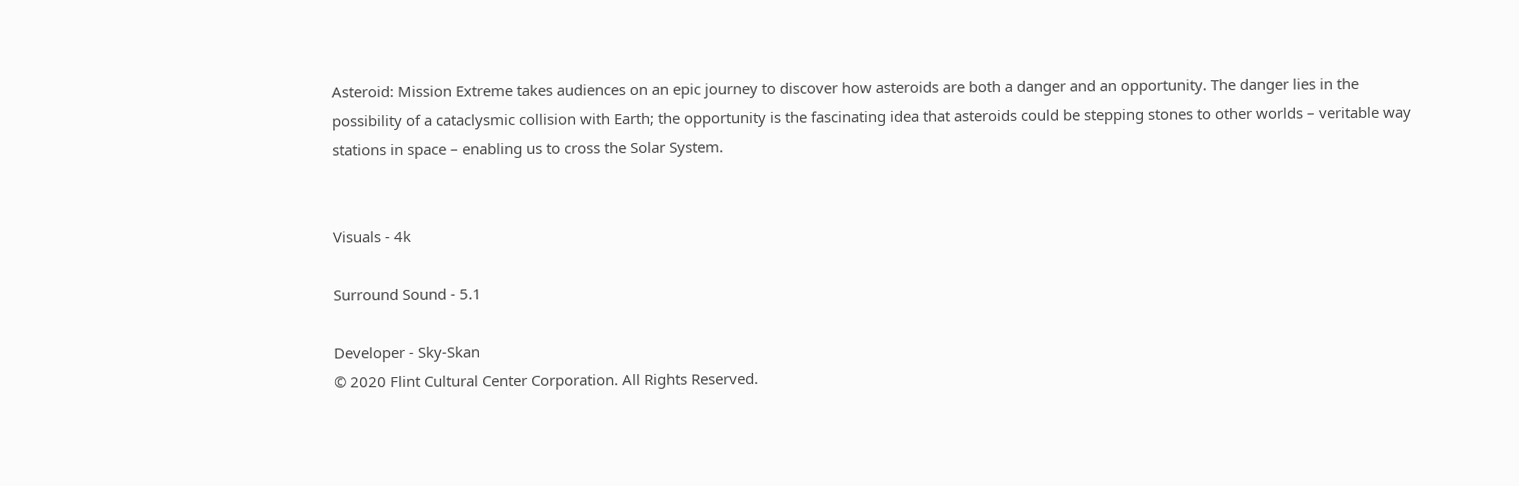Asteroid: Mission Extreme takes audiences on an epic journey to discover how asteroids are both a danger and an opportunity. The danger lies in the possibility of a cataclysmic collision with Earth; the opportunity is the fascinating idea that asteroids could be stepping stones to other worlds – veritable way stations in space – enabling us to cross the Solar System.


Visuals - 4k

Surround Sound - 5.1

Developer - Sky-Skan
© 2020 Flint Cultural Center Corporation. All Rights Reserved.